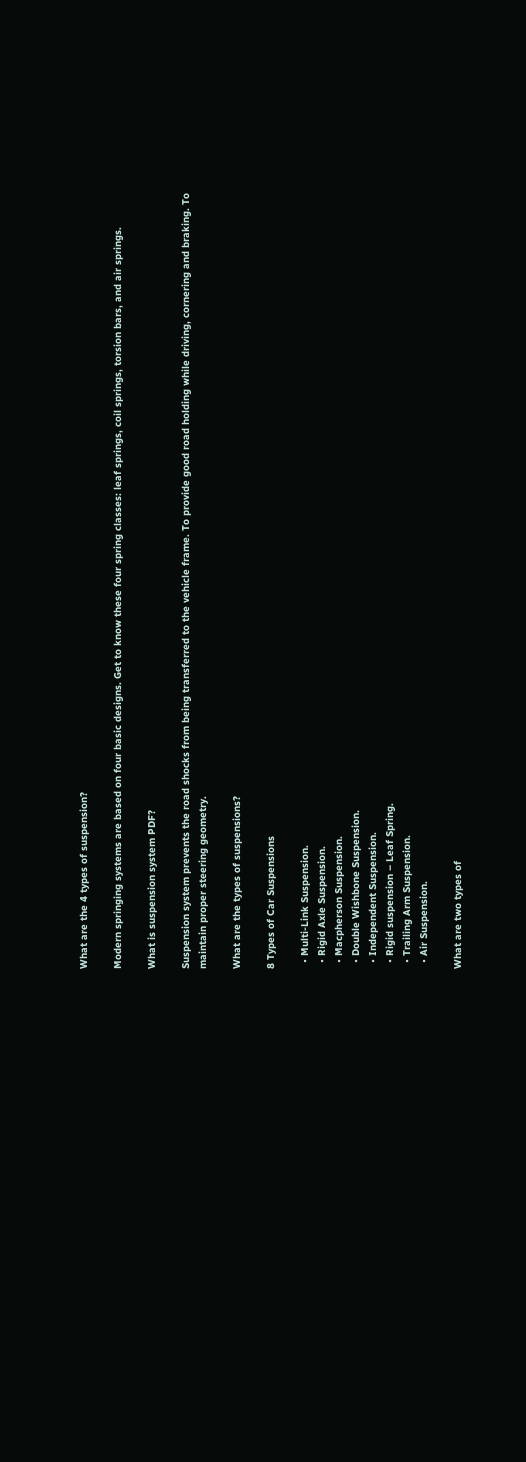What are the 4 types of suspension?

Modern springing systems are based on four basic designs. Get to know these four spring classes: leaf springs, coil springs, torsion bars, and air springs.

What is suspension system PDF?

Suspension system prevents the road shocks from being transferred to the vehicle frame. To provide good road holding while driving, cornering and braking. To maintain proper steering geometry.

What are the types of suspensions?

8 Types of Car Suspensions

  • Multi-Link Suspension.
  • Rigid Axle Suspension.
  • Macpherson Suspension.
  • Double Wishbone Suspension.
  • Independent Suspension.
  • Rigid suspension – Leaf Spring.
  • Trailing Arm Suspension.
  • Air Suspension.

What are two types of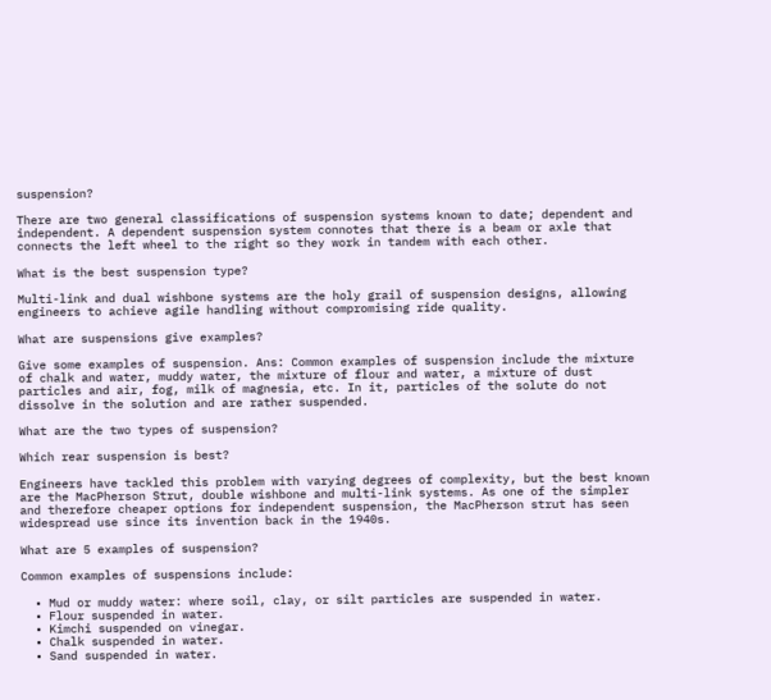suspension?

There are two general classifications of suspension systems known to date; dependent and independent. A dependent suspension system connotes that there is a beam or axle that connects the left wheel to the right so they work in tandem with each other.

What is the best suspension type?

Multi-link and dual wishbone systems are the holy grail of suspension designs, allowing engineers to achieve agile handling without compromising ride quality.

What are suspensions give examples?

Give some examples of suspension. Ans: Common examples of suspension include the mixture of chalk and water, muddy water, the mixture of flour and water, a mixture of dust particles and air, fog, milk of magnesia, etc. In it, particles of the solute do not dissolve in the solution and are rather suspended.

What are the two types of suspension?

Which rear suspension is best?

Engineers have tackled this problem with varying degrees of complexity, but the best known are the MacPherson Strut, double wishbone and multi-link systems. As one of the simpler and therefore cheaper options for independent suspension, the MacPherson strut has seen widespread use since its invention back in the 1940s.

What are 5 examples of suspension?

Common examples of suspensions include:

  • Mud or muddy water: where soil, clay, or silt particles are suspended in water.
  • Flour suspended in water.
  • Kimchi suspended on vinegar.
  • Chalk suspended in water.
  • Sand suspended in water.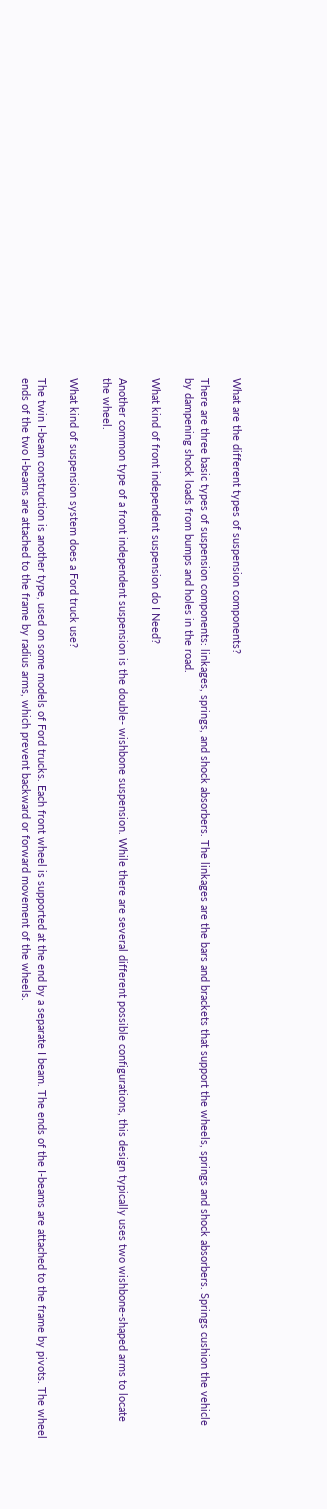What are the different types of suspension components?

There are three basic types of suspension components: linkages, springs, and shock absorbers. The linkages are the bars and brackets that support the wheels, springs and shock absorbers. Springs cushion the vehicle by dampening shock loads from bumps and holes in the road.

What kind of front independent suspension do I Need?

Another common type of a front independent suspension is the double- wishbone suspension. While there are several different possible configurations, this design typically uses two wishbone-shaped arms to locate the wheel.

What kind of suspension system does a Ford truck use?

The twin I-beam construction is another type, used on some models of Ford trucks. Each front wheel is supported at the end by a separate I beam. The ends of the I-beams are attached to the frame by pivots. The wheel ends of the two I-beams are attached to the frame by radius arms, which prevent backward or forward movement of the wheels.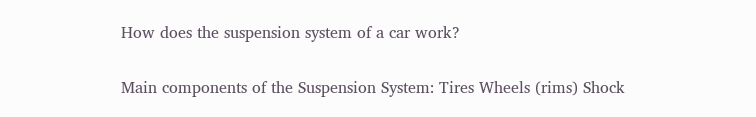How does the suspension system of a car work?

Main components of the Suspension System: Tires Wheels (rims) Shock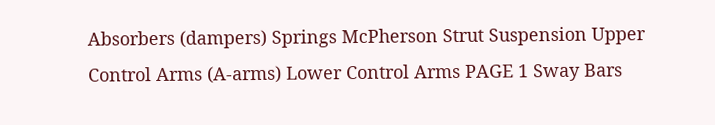Absorbers (dampers) Springs McPherson Strut Suspension Upper Control Arms (A-arms) Lower Control Arms PAGE 1 Sway Bars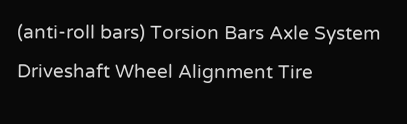(anti-roll bars) Torsion Bars Axle System Driveshaft Wheel Alignment Tire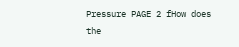Pressure PAGE 2 fHow does the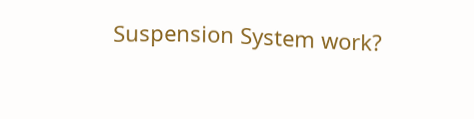Suspension System work?